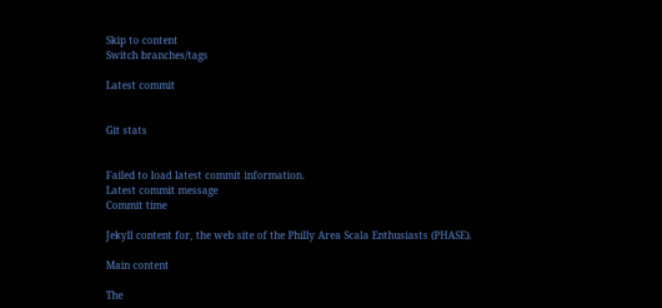Skip to content
Switch branches/tags

Latest commit


Git stats


Failed to load latest commit information.
Latest commit message
Commit time

Jekyll content for, the web site of the Philly Area Scala Enthusiasts (PHASE).

Main content

The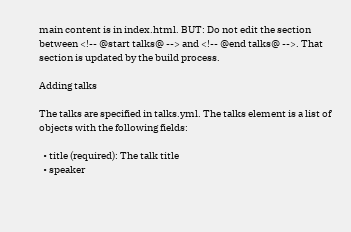main content is in index.html. BUT: Do not edit the section between <!-- @start talks@ --> and <!-- @end talks@ -->. That section is updated by the build process.

Adding talks

The talks are specified in talks.yml. The talks element is a list of objects with the following fields:

  • title (required): The talk title
  • speaker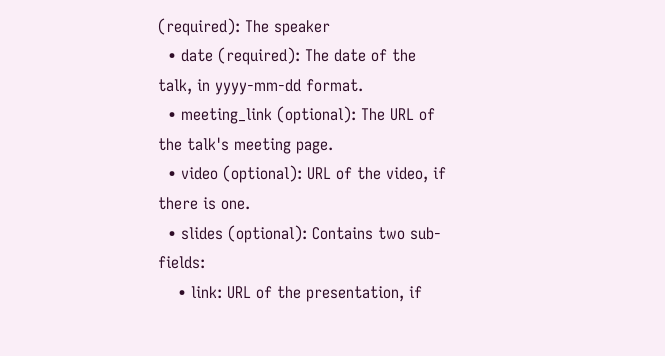(required): The speaker
  • date (required): The date of the talk, in yyyy-mm-dd format.
  • meeting_link (optional): The URL of the talk's meeting page.
  • video (optional): URL of the video, if there is one.
  • slides (optional): Contains two sub-fields:
    • link: URL of the presentation, if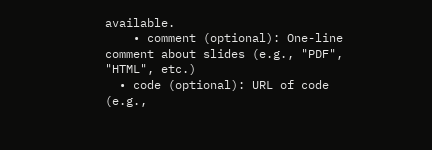available.
    • comment (optional): One-line comment about slides (e.g., "PDF", "HTML", etc.)
  • code (optional): URL of code (e.g.,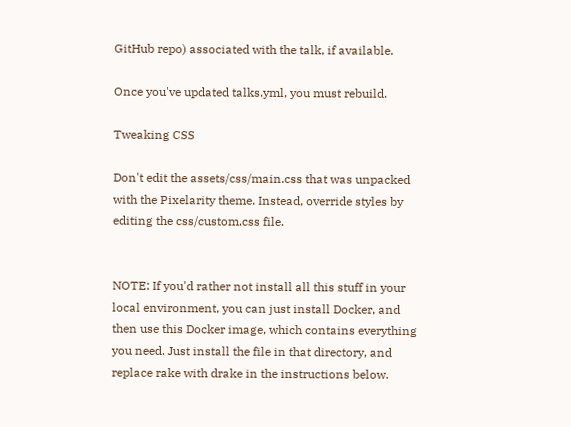GitHub repo) associated with the talk, if available.

Once you've updated talks.yml, you must rebuild.

Tweaking CSS

Don't edit the assets/css/main.css that was unpacked with the Pixelarity theme. Instead, override styles by editing the css/custom.css file.


NOTE: If you'd rather not install all this stuff in your local environment, you can just install Docker, and then use this Docker image, which contains everything you need. Just install the file in that directory, and replace rake with drake in the instructions below.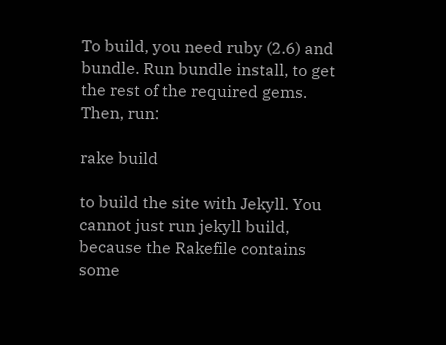To build, you need ruby (2.6) and bundle. Run bundle install, to get the rest of the required gems. Then, run:

rake build

to build the site with Jekyll. You cannot just run jekyll build, because the Rakefile contains some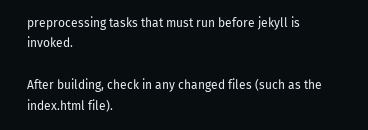preprocessing tasks that must run before jekyll is invoked.

After building, check in any changed files (such as the index.html file).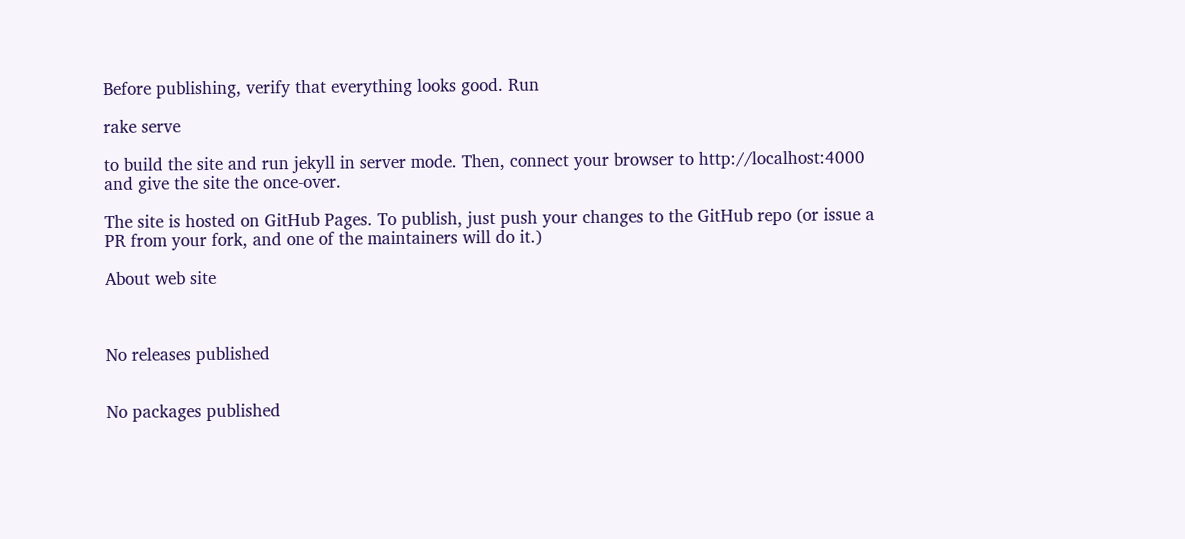Before publishing, verify that everything looks good. Run

rake serve

to build the site and run jekyll in server mode. Then, connect your browser to http://localhost:4000 and give the site the once-over.

The site is hosted on GitHub Pages. To publish, just push your changes to the GitHub repo (or issue a PR from your fork, and one of the maintainers will do it.)

About web site



No releases published


No packages published